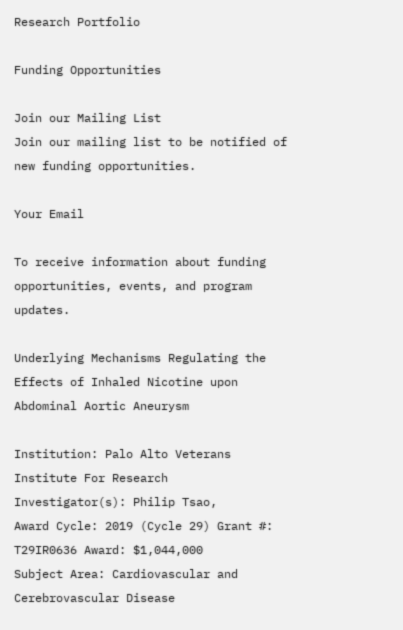Research Portfolio

Funding Opportunities

Join our Mailing List
Join our mailing list to be notified of new funding opportunities.

Your Email

To receive information about funding opportunities, events, and program updates.

Underlying Mechanisms Regulating the Effects of Inhaled Nicotine upon Abdominal Aortic Aneurysm

Institution: Palo Alto Veterans Institute For Research
Investigator(s): Philip Tsao,
Award Cycle: 2019 (Cycle 29) Grant #: T29IR0636 Award: $1,044,000
Subject Area: Cardiovascular and Cerebrovascular Disease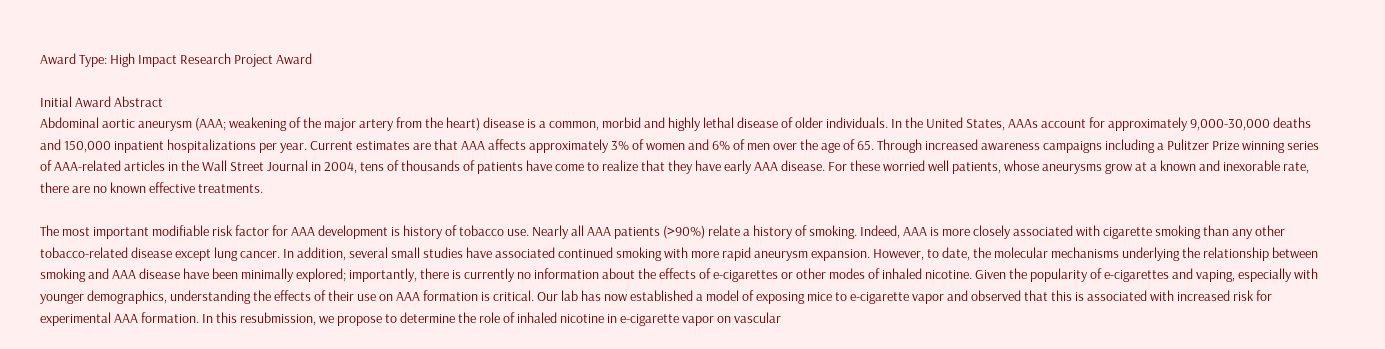Award Type: High Impact Research Project Award

Initial Award Abstract
Abdominal aortic aneurysm (AAA; weakening of the major artery from the heart) disease is a common, morbid and highly lethal disease of older individuals. In the United States, AAAs account for approximately 9,000-30,000 deaths and 150,000 inpatient hospitalizations per year. Current estimates are that AAA affects approximately 3% of women and 6% of men over the age of 65. Through increased awareness campaigns including a Pulitzer Prize winning series of AAA-related articles in the Wall Street Journal in 2004, tens of thousands of patients have come to realize that they have early AAA disease. For these worried well patients, whose aneurysms grow at a known and inexorable rate, there are no known effective treatments.

The most important modifiable risk factor for AAA development is history of tobacco use. Nearly all AAA patients (>90%) relate a history of smoking. Indeed, AAA is more closely associated with cigarette smoking than any other tobacco-related disease except lung cancer. In addition, several small studies have associated continued smoking with more rapid aneurysm expansion. However, to date, the molecular mechanisms underlying the relationship between smoking and AAA disease have been minimally explored; importantly, there is currently no information about the effects of e-cigarettes or other modes of inhaled nicotine. Given the popularity of e-cigarettes and vaping, especially with younger demographics, understanding the effects of their use on AAA formation is critical. Our lab has now established a model of exposing mice to e-cigarette vapor and observed that this is associated with increased risk for experimental AAA formation. In this resubmission, we propose to determine the role of inhaled nicotine in e-cigarette vapor on vascular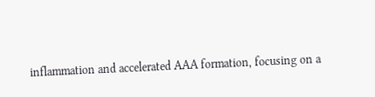inflammation and accelerated AAA formation, focusing on a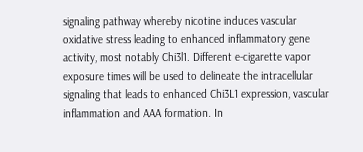signaling pathway whereby nicotine induces vascular oxidative stress leading to enhanced inflammatory gene activity, most notably Chi3l1. Different e-cigarette vapor exposure times will be used to delineate the intracellular signaling that leads to enhanced Chi3L1 expression, vascular inflammation and AAA formation. In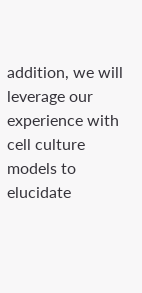addition, we will leverage our experience with cell culture models to elucidate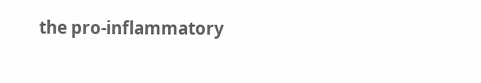the pro-inflammatory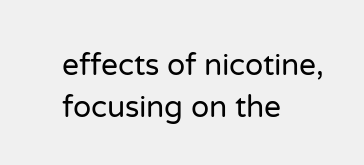effects of nicotine, focusing on the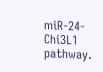miR-24-Chi3L1 pathway.